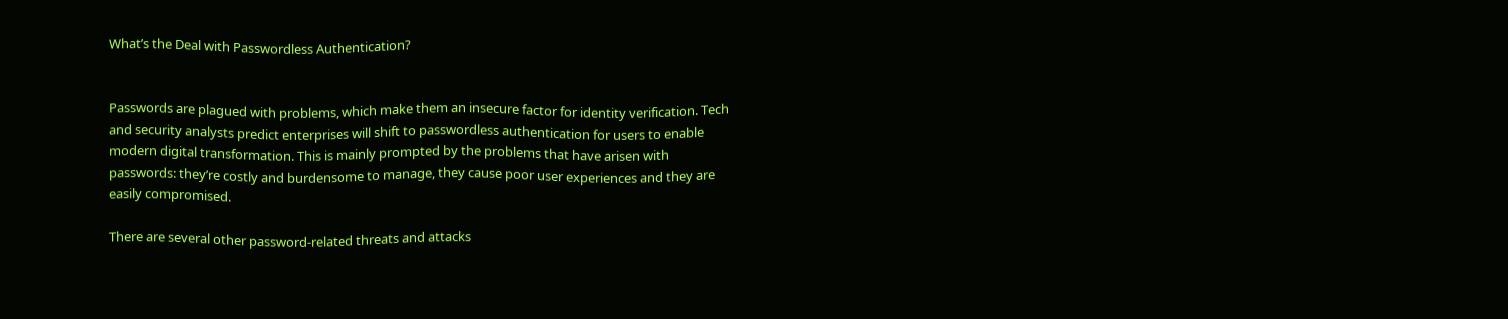What’s the Deal with Passwordless Authentication?


Passwords are plagued with problems, which make them an insecure factor for identity verification. Tech and security analysts predict enterprises will shift to passwordless authentication for users to enable modern digital transformation. This is mainly prompted by the problems that have arisen with passwords: they’re costly and burdensome to manage, they cause poor user experiences and they are easily compromised.

There are several other password-related threats and attacks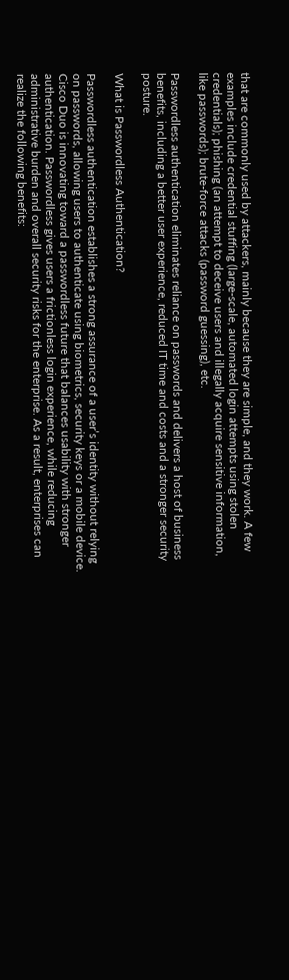that are commonly used by attackers, mainly because they are simple, and they work. A few examples include credential stuffing (large-scale, automated login attempts using stolen credentials); phishing (an attempt to deceive users and illegally acquire sensitive information, like passwords); brute-force attacks (password guessing), etc.

Passwordless authentication eliminates reliance on passwords and delivers a host of business benefits, including a better user experience, reduced IT time and costs and a stronger security posture.

What is Passwordless Authentication?

Passwordless authentication establishes a strong assurance of a user’s identity without relying on passwords, allowing users to authenticate using biometrics, security keys or a mobile device. Cisco Duo is innovating toward a passwordless future that balances usability with stronger authentication. Passwordless gives users a frictionless login experience, while reducing administrative burden and overall security risks for the enterprise. As a result, enterprises can realize the following benefits: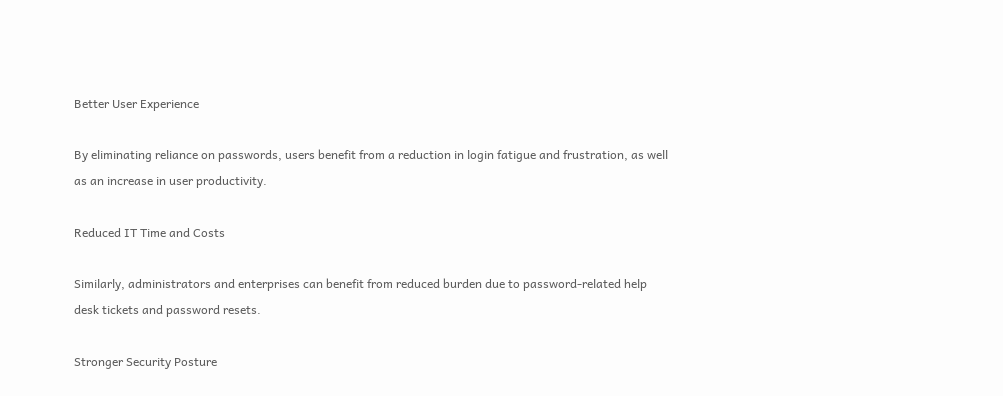Better User Experience

By eliminating reliance on passwords, users benefit from a reduction in login fatigue and frustration, as well as an increase in user productivity.

Reduced IT Time and Costs

Similarly, administrators and enterprises can benefit from reduced burden due to password-related help desk tickets and password resets.

Stronger Security Posture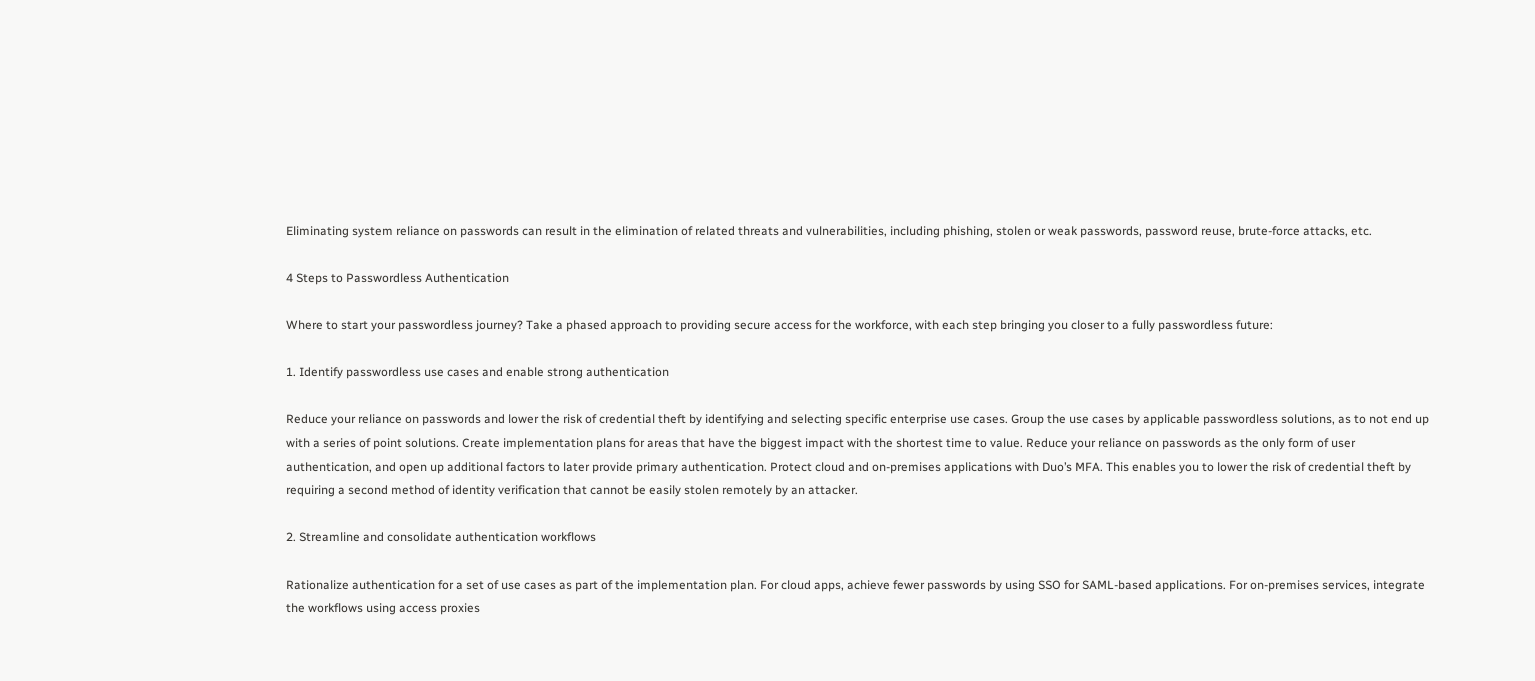Eliminating system reliance on passwords can result in the elimination of related threats and vulnerabilities, including phishing, stolen or weak passwords, password reuse, brute-force attacks, etc.

4 Steps to Passwordless Authentication

Where to start your passwordless journey? Take a phased approach to providing secure access for the workforce, with each step bringing you closer to a fully passwordless future:

1. Identify passwordless use cases and enable strong authentication

Reduce your reliance on passwords and lower the risk of credential theft by identifying and selecting specific enterprise use cases. Group the use cases by applicable passwordless solutions, as to not end up with a series of point solutions. Create implementation plans for areas that have the biggest impact with the shortest time to value. Reduce your reliance on passwords as the only form of user authentication, and open up additional factors to later provide primary authentication. Protect cloud and on-premises applications with Duo’s MFA. This enables you to lower the risk of credential theft by requiring a second method of identity verification that cannot be easily stolen remotely by an attacker.

2. Streamline and consolidate authentication workflows

Rationalize authentication for a set of use cases as part of the implementation plan. For cloud apps, achieve fewer passwords by using SSO for SAML-based applications. For on-premises services, integrate the workflows using access proxies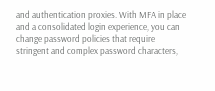and authentication proxies. With MFA in place and a consolidated login experience, you can change password policies that require stringent and complex password characters,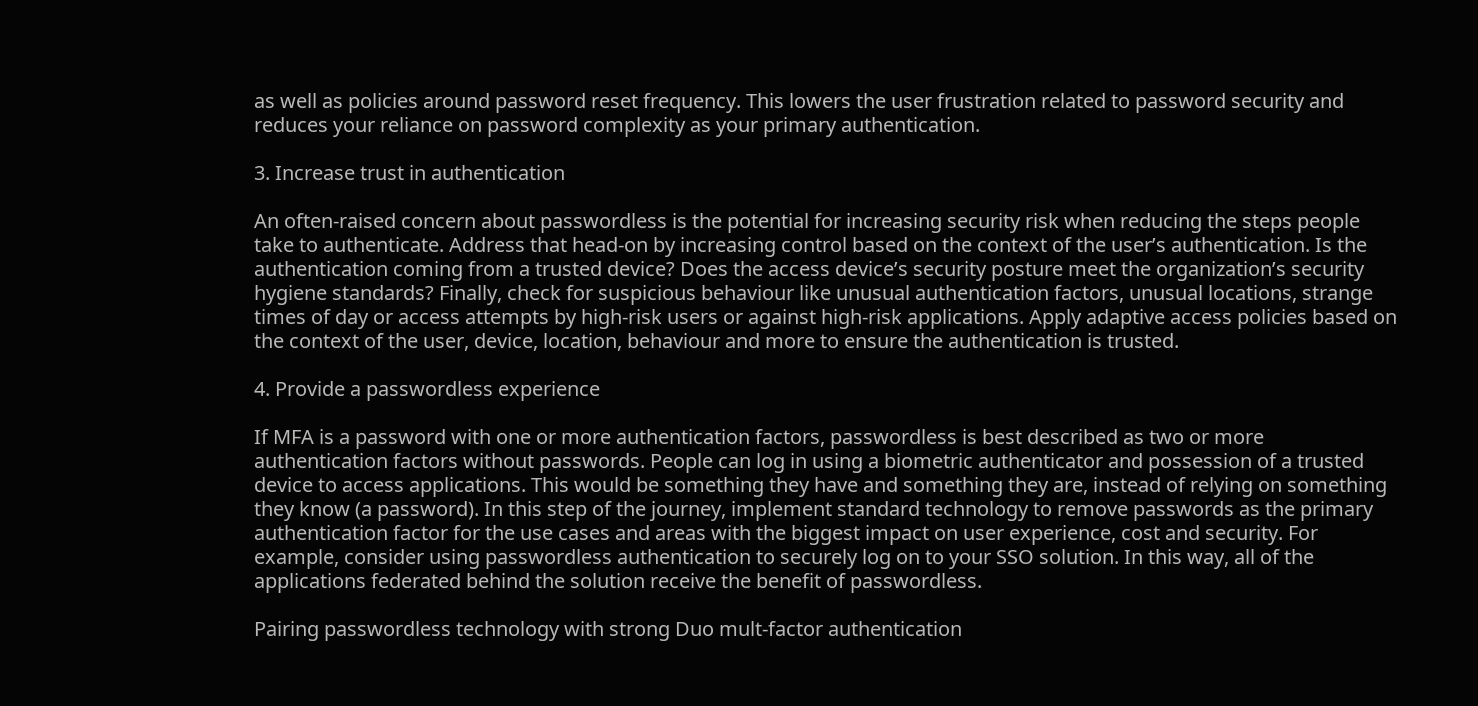as well as policies around password reset frequency. This lowers the user frustration related to password security and reduces your reliance on password complexity as your primary authentication.

3. Increase trust in authentication

An often-raised concern about passwordless is the potential for increasing security risk when reducing the steps people take to authenticate. Address that head-on by increasing control based on the context of the user’s authentication. Is the authentication coming from a trusted device? Does the access device’s security posture meet the organization’s security hygiene standards? Finally, check for suspicious behaviour like unusual authentication factors, unusual locations, strange times of day or access attempts by high-risk users or against high-risk applications. Apply adaptive access policies based on the context of the user, device, location, behaviour and more to ensure the authentication is trusted.

4. Provide a passwordless experience

If MFA is a password with one or more authentication factors, passwordless is best described as two or more authentication factors without passwords. People can log in using a biometric authenticator and possession of a trusted device to access applications. This would be something they have and something they are, instead of relying on something they know (a password). In this step of the journey, implement standard technology to remove passwords as the primary authentication factor for the use cases and areas with the biggest impact on user experience, cost and security. For example, consider using passwordless authentication to securely log on to your SSO solution. In this way, all of the applications federated behind the solution receive the benefit of passwordless.

Pairing passwordless technology with strong Duo mult-factor authentication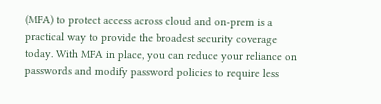(MFA) to protect access across cloud and on-prem is a practical way to provide the broadest security coverage today. With MFA in place, you can reduce your reliance on passwords and modify password policies to require less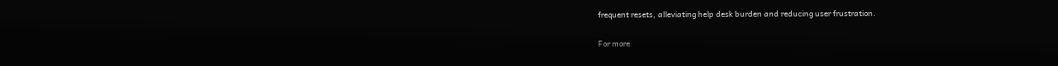frequent resets, alleviating help desk burden and reducing user frustration.

For more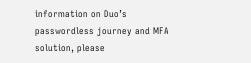information on Duo’s passwordless journey and MFA solution, please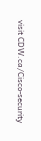visit CDW.ca/Cisco-security